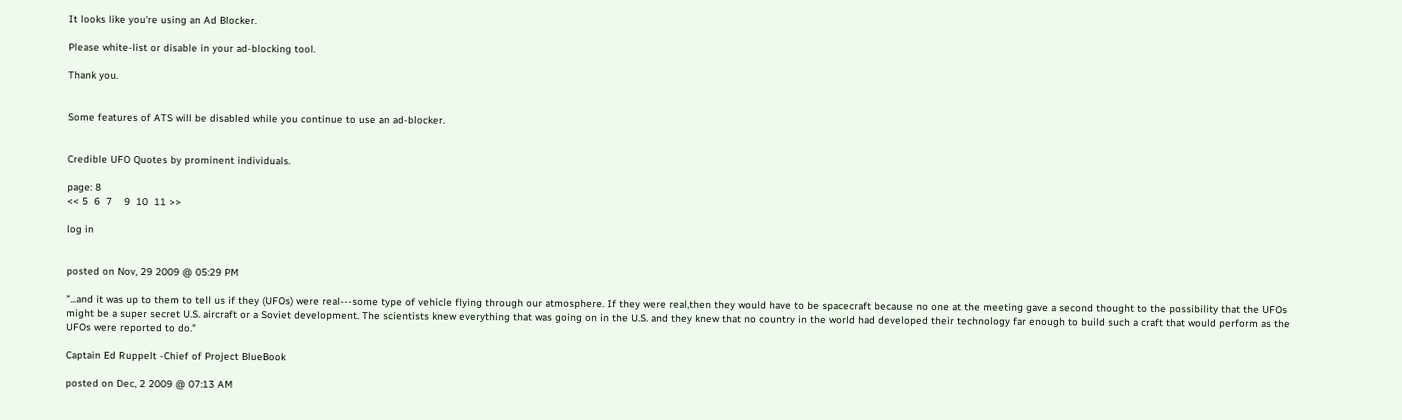It looks like you're using an Ad Blocker.

Please white-list or disable in your ad-blocking tool.

Thank you.


Some features of ATS will be disabled while you continue to use an ad-blocker.


Credible UFO Quotes by prominent individuals.

page: 8
<< 5  6  7    9  10  11 >>

log in


posted on Nov, 29 2009 @ 05:29 PM

"...and it was up to them to tell us if they (UFOs) were real---some type of vehicle flying through our atmosphere. If they were real,then they would have to be spacecraft because no one at the meeting gave a second thought to the possibility that the UFOs might be a super secret U.S. aircraft or a Soviet development. The scientists knew everything that was going on in the U.S. and they knew that no country in the world had developed their technology far enough to build such a craft that would perform as the UFOs were reported to do."

Captain Ed Ruppelt -Chief of Project BlueBook

posted on Dec, 2 2009 @ 07:13 AM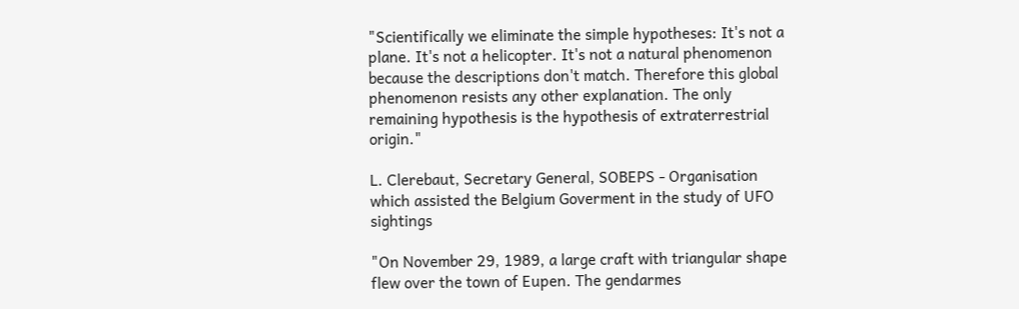"Scientifically we eliminate the simple hypotheses: It's not a plane. It's not a helicopter. It's not a natural phenomenon because the descriptions don't match. Therefore this global phenomenon resists any other explanation. The only remaining hypothesis is the hypothesis of extraterrestrial origin."

L. Clerebaut, Secretary General, SOBEPS - Organisation which assisted the Belgium Goverment in the study of UFO sightings

"On November 29, 1989, a large craft with triangular shape flew over the town of Eupen. The gendarmes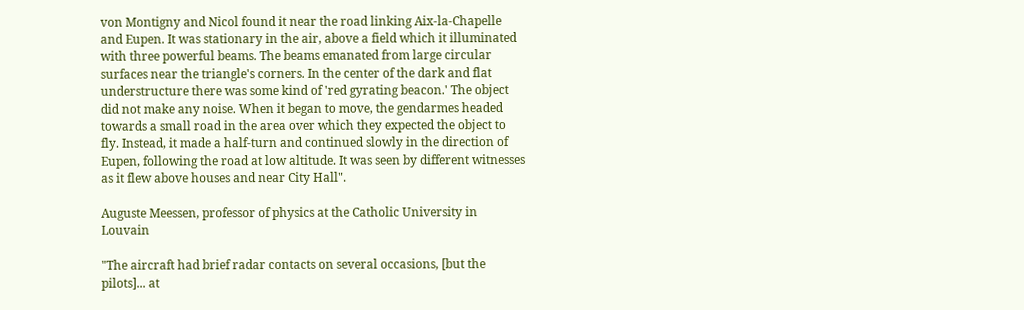von Montigny and Nicol found it near the road linking Aix-la-Chapelle and Eupen. It was stationary in the air, above a field which it illuminated with three powerful beams. The beams emanated from large circular surfaces near the triangle's corners. In the center of the dark and flat understructure there was some kind of 'red gyrating beacon.' The object did not make any noise. When it began to move, the gendarmes headed towards a small road in the area over which they expected the object to fly. Instead, it made a half-turn and continued slowly in the direction of Eupen, following the road at low altitude. It was seen by different witnesses as it flew above houses and near City Hall".

Auguste Meessen, professor of physics at the Catholic University in Louvain

"The aircraft had brief radar contacts on several occasions, [but the pilots]... at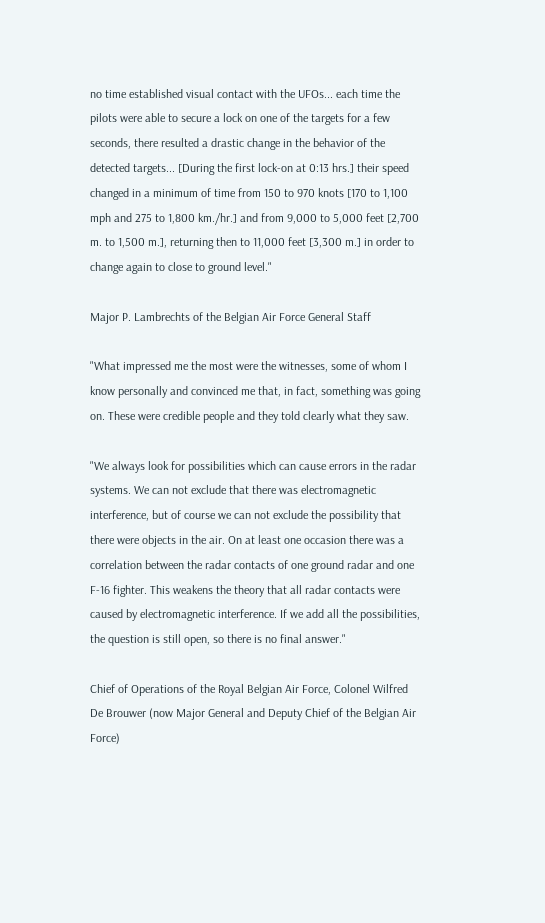no time established visual contact with the UFOs... each time the pilots were able to secure a lock on one of the targets for a few seconds, there resulted a drastic change in the behavior of the detected targets... [During the first lock-on at 0:13 hrs.] their speed changed in a minimum of time from 150 to 970 knots [170 to 1,100 mph and 275 to 1,800 km./hr.] and from 9,000 to 5,000 feet [2,700 m. to 1,500 m.], returning then to 11,000 feet [3,300 m.] in order to change again to close to ground level."

Major P. Lambrechts of the Belgian Air Force General Staff

"What impressed me the most were the witnesses, some of whom I know personally and convinced me that, in fact, something was going on. These were credible people and they told clearly what they saw.

"We always look for possibilities which can cause errors in the radar systems. We can not exclude that there was electromagnetic interference, but of course we can not exclude the possibility that there were objects in the air. On at least one occasion there was a correlation between the radar contacts of one ground radar and one F-16 fighter. This weakens the theory that all radar contacts were caused by electromagnetic interference. If we add all the possibilities, the question is still open, so there is no final answer."

Chief of Operations of the Royal Belgian Air Force, Colonel Wilfred De Brouwer (now Major General and Deputy Chief of the Belgian Air Force)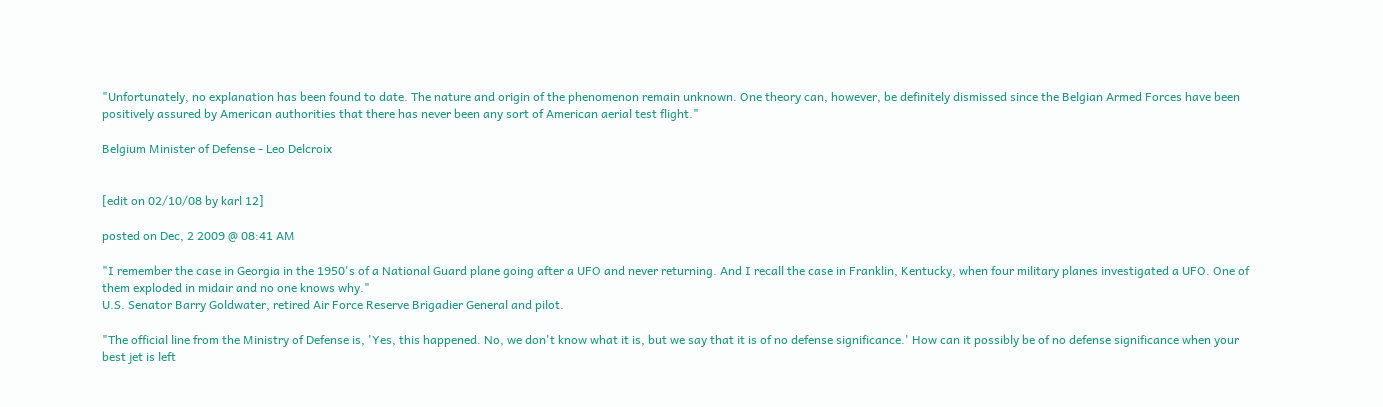"Unfortunately, no explanation has been found to date. The nature and origin of the phenomenon remain unknown. One theory can, however, be definitely dismissed since the Belgian Armed Forces have been positively assured by American authorities that there has never been any sort of American aerial test flight."

Belgium Minister of Defense - Leo Delcroix


[edit on 02/10/08 by karl 12]

posted on Dec, 2 2009 @ 08:41 AM

"I remember the case in Georgia in the 1950's of a National Guard plane going after a UFO and never returning. And I recall the case in Franklin, Kentucky, when four military planes investigated a UFO. One of them exploded in midair and no one knows why."
U.S. Senator Barry Goldwater, retired Air Force Reserve Brigadier General and pilot.

"The official line from the Ministry of Defense is, 'Yes, this happened. No, we don't know what it is, but we say that it is of no defense significance.' How can it possibly be of no defense significance when your best jet is left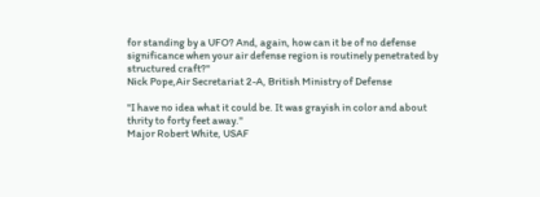for standing by a UFO? And, again, how can it be of no defense significance when your air defense region is routinely penetrated by structured craft?"
Nick Pope,Air Secretariat 2-A, British Ministry of Defense

"I have no idea what it could be. It was grayish in color and about thrity to forty feet away."
Major Robert White, USAF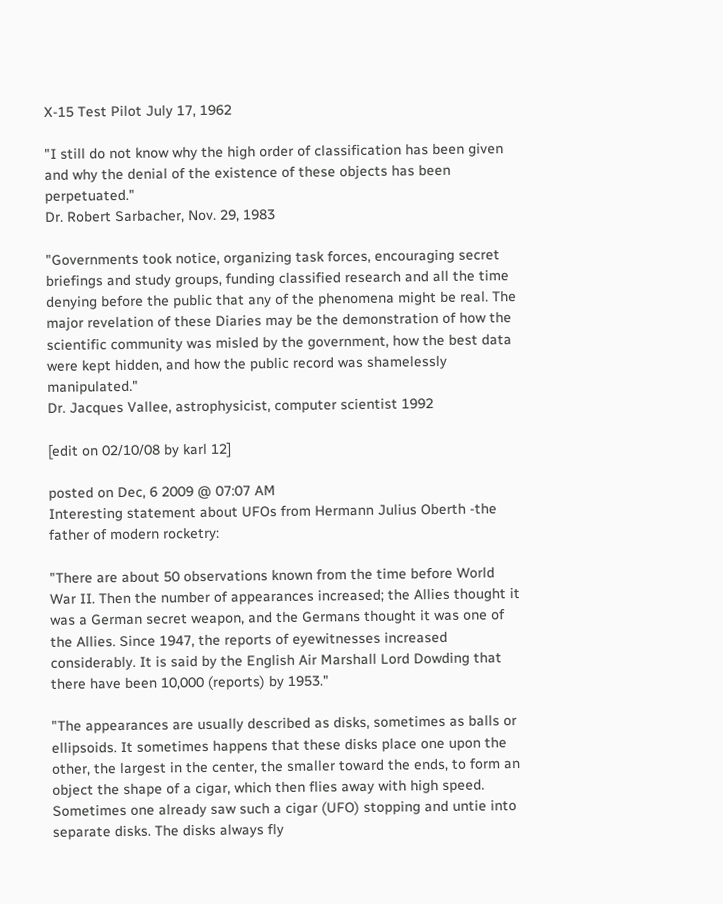X-15 Test Pilot July 17, 1962

"I still do not know why the high order of classification has been given and why the denial of the existence of these objects has been perpetuated."
Dr. Robert Sarbacher, Nov. 29, 1983

"Governments took notice, organizing task forces, encouraging secret briefings and study groups, funding classified research and all the time denying before the public that any of the phenomena might be real. The major revelation of these Diaries may be the demonstration of how the scientific community was misled by the government, how the best data were kept hidden, and how the public record was shamelessly manipulated."
Dr. Jacques Vallee, astrophysicist, computer scientist 1992

[edit on 02/10/08 by karl 12]

posted on Dec, 6 2009 @ 07:07 AM
Interesting statement about UFOs from Hermann Julius Oberth -the father of modern rocketry:

"There are about 50 observations known from the time before World War II. Then the number of appearances increased; the Allies thought it was a German secret weapon, and the Germans thought it was one of the Allies. Since 1947, the reports of eyewitnesses increased considerably. It is said by the English Air Marshall Lord Dowding that there have been 10,000 (reports) by 1953."

"The appearances are usually described as disks, sometimes as balls or ellipsoids. It sometimes happens that these disks place one upon the other, the largest in the center, the smaller toward the ends, to form an object the shape of a cigar, which then flies away with high speed. Sometimes one already saw such a cigar (UFO) stopping and untie into separate disks. The disks always fly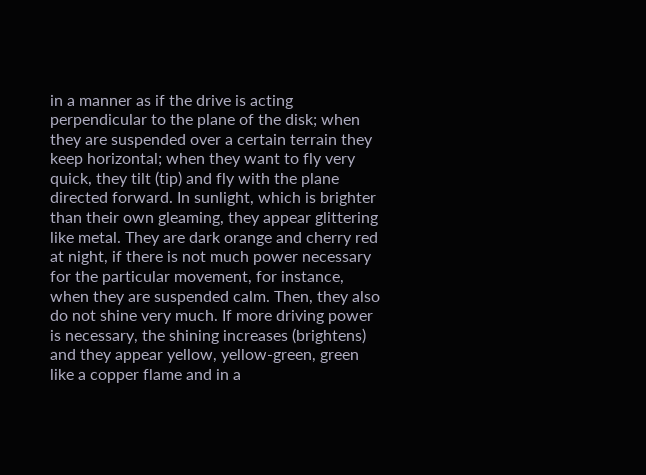in a manner as if the drive is acting perpendicular to the plane of the disk; when they are suspended over a certain terrain they keep horizontal; when they want to fly very quick, they tilt (tip) and fly with the plane directed forward. In sunlight, which is brighter than their own gleaming, they appear glittering like metal. They are dark orange and cherry red at night, if there is not much power necessary for the particular movement, for instance, when they are suspended calm. Then, they also do not shine very much. If more driving power is necessary, the shining increases (brightens) and they appear yellow, yellow-green, green like a copper flame and in a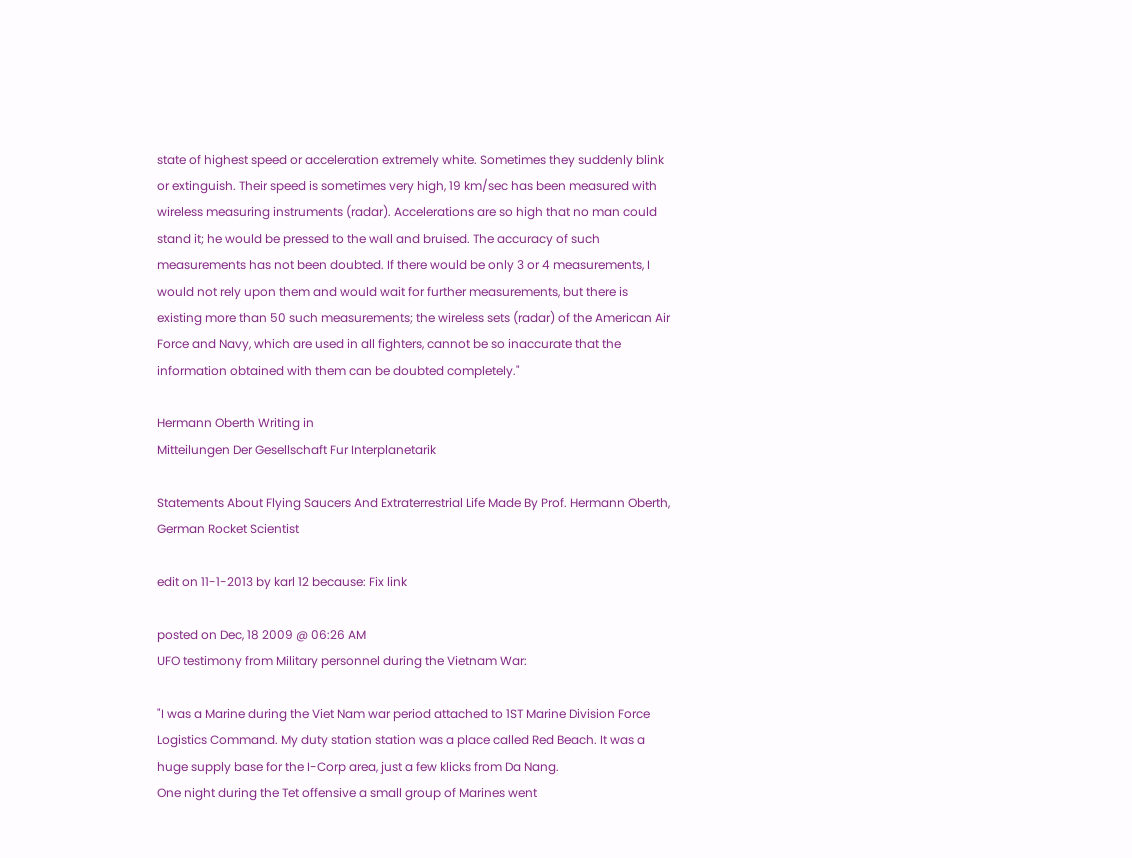state of highest speed or acceleration extremely white. Sometimes they suddenly blink or extinguish. Their speed is sometimes very high, 19 km/sec has been measured with wireless measuring instruments (radar). Accelerations are so high that no man could stand it; he would be pressed to the wall and bruised. The accuracy of such measurements has not been doubted. If there would be only 3 or 4 measurements, I would not rely upon them and would wait for further measurements, but there is existing more than 50 such measurements; the wireless sets (radar) of the American Air Force and Navy, which are used in all fighters, cannot be so inaccurate that the information obtained with them can be doubted completely."

Hermann Oberth Writing in
Mitteilungen Der Gesellschaft Fur Interplanetarik

Statements About Flying Saucers And Extraterrestrial Life Made By Prof. Hermann Oberth, German Rocket Scientist

edit on 11-1-2013 by karl 12 because: Fix link

posted on Dec, 18 2009 @ 06:26 AM
UFO testimony from Military personnel during the Vietnam War:

"I was a Marine during the Viet Nam war period attached to 1ST Marine Division Force Logistics Command. My duty station station was a place called Red Beach. It was a huge supply base for the I-Corp area, just a few klicks from Da Nang.
One night during the Tet offensive a small group of Marines went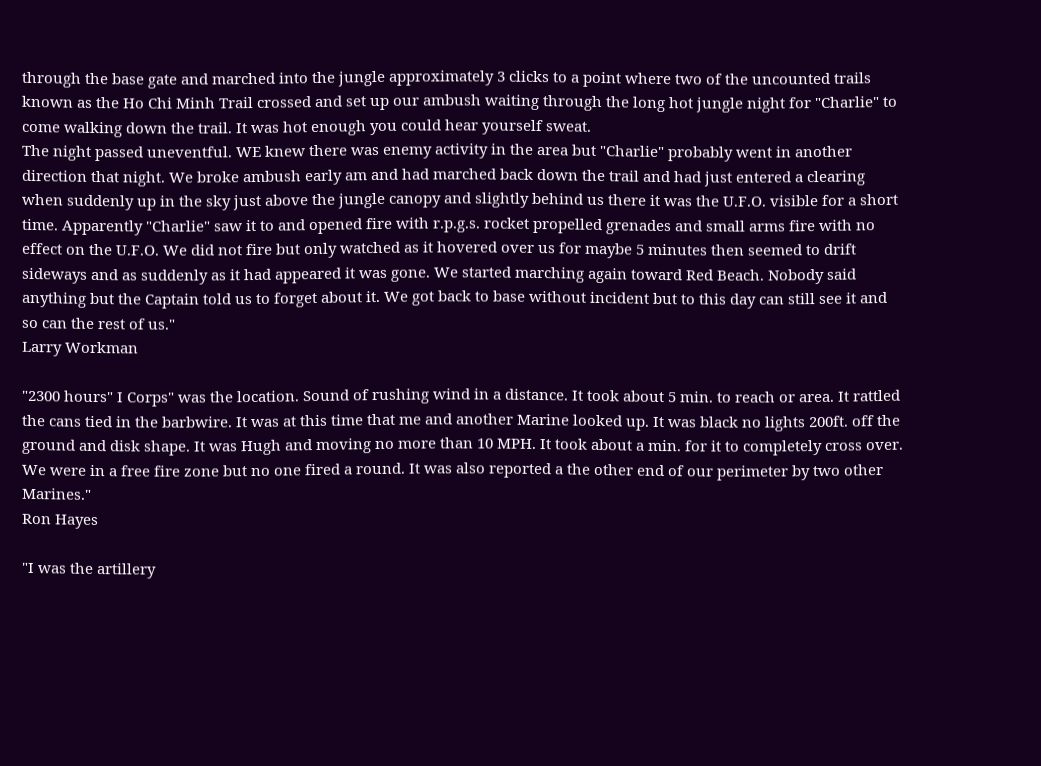through the base gate and marched into the jungle approximately 3 clicks to a point where two of the uncounted trails known as the Ho Chi Minh Trail crossed and set up our ambush waiting through the long hot jungle night for "Charlie" to come walking down the trail. It was hot enough you could hear yourself sweat.
The night passed uneventful. WE knew there was enemy activity in the area but "Charlie" probably went in another direction that night. We broke ambush early am and had marched back down the trail and had just entered a clearing when suddenly up in the sky just above the jungle canopy and slightly behind us there it was the U.F.O. visible for a short time. Apparently "Charlie" saw it to and opened fire with r.p.g.s. rocket propelled grenades and small arms fire with no effect on the U.F.O. We did not fire but only watched as it hovered over us for maybe 5 minutes then seemed to drift sideways and as suddenly as it had appeared it was gone. We started marching again toward Red Beach. Nobody said anything but the Captain told us to forget about it. We got back to base without incident but to this day can still see it and so can the rest of us."
Larry Workman

"2300 hours" I Corps" was the location. Sound of rushing wind in a distance. It took about 5 min. to reach or area. It rattled the cans tied in the barbwire. It was at this time that me and another Marine looked up. It was black no lights 200ft. off the ground and disk shape. It was Hugh and moving no more than 10 MPH. It took about a min. for it to completely cross over. We were in a free fire zone but no one fired a round. It was also reported a the other end of our perimeter by two other Marines."
Ron Hayes

"I was the artillery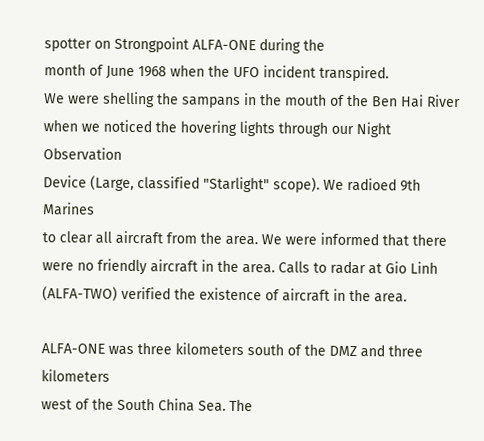spotter on Strongpoint ALFA-ONE during the
month of June 1968 when the UFO incident transpired.
We were shelling the sampans in the mouth of the Ben Hai River
when we noticed the hovering lights through our Night Observation
Device (Large, classified "Starlight" scope). We radioed 9th Marines
to clear all aircraft from the area. We were informed that there
were no friendly aircraft in the area. Calls to radar at Gio Linh (ALFA-TWO) verified the existence of aircraft in the area.

ALFA-ONE was three kilometers south of the DMZ and three kilometers
west of the South China Sea. The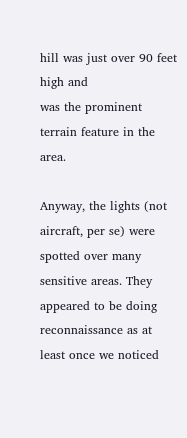hill was just over 90 feet high and
was the prominent terrain feature in the area.

Anyway, the lights (not aircraft, per se) were spotted over many
sensitive areas. They appeared to be doing reconnaissance as at
least once we noticed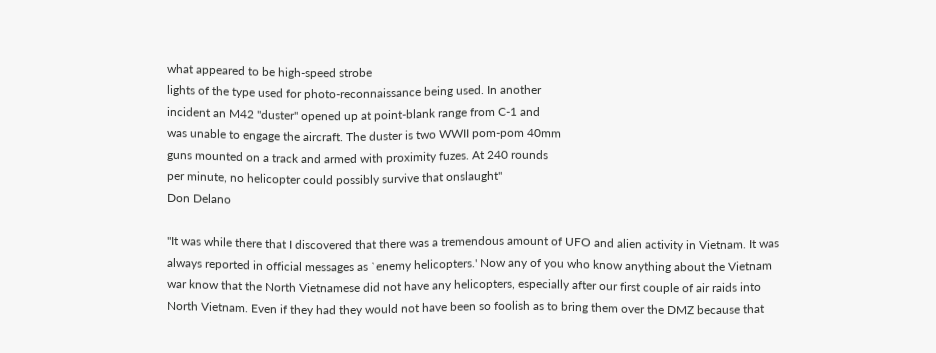what appeared to be high-speed strobe
lights of the type used for photo-reconnaissance being used. In another
incident an M42 "duster" opened up at point-blank range from C-1 and
was unable to engage the aircraft. The duster is two WWII pom-pom 40mm
guns mounted on a track and armed with proximity fuzes. At 240 rounds
per minute, no helicopter could possibly survive that onslaught"
Don Delano

"It was while there that I discovered that there was a tremendous amount of UFO and alien activity in Vietnam. It was always reported in official messages as `enemy helicopters.' Now any of you who know anything about the Vietnam war know that the North Vietnamese did not have any helicopters, especially after our first couple of air raids into North Vietnam. Even if they had they would not have been so foolish as to bring them over the DMZ because that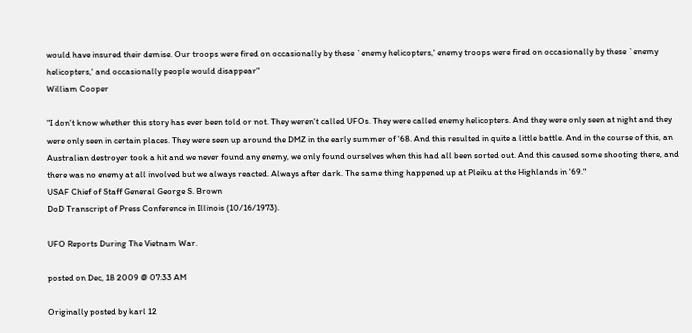would have insured their demise. Our troops were fired on occasionally by these `enemy helicopters,' enemy troops were fired on occasionally by these `enemy helicopters,' and occasionally people would disappear"
William Cooper

"I don't know whether this story has ever been told or not. They weren't called UFOs. They were called enemy helicopters. And they were only seen at night and they were only seen in certain places. They were seen up around the DMZ in the early summer of '68. And this resulted in quite a little battle. And in the course of this, an Australian destroyer took a hit and we never found any enemy, we only found ourselves when this had all been sorted out. And this caused some shooting there, and there was no enemy at all involved but we always reacted. Always after dark. The same thing happened up at Pleiku at the Highlands in '69."
USAF Chief of Staff General George S. Brown
DoD Transcript of Press Conference in Illinois (10/16/1973).

UFO Reports During The Vietnam War.

posted on Dec, 18 2009 @ 07:33 AM

Originally posted by karl 12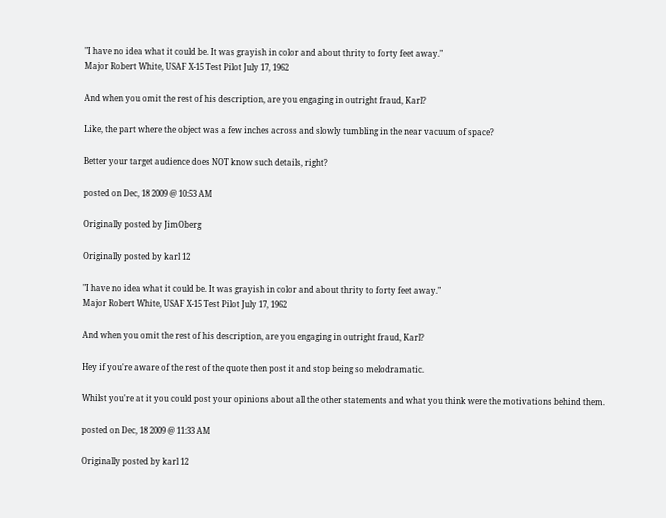"I have no idea what it could be. It was grayish in color and about thrity to forty feet away."
Major Robert White, USAF X-15 Test Pilot July 17, 1962

And when you omit the rest of his description, are you engaging in outright fraud, Karl?

Like, the part where the object was a few inches across and slowly tumbling in the near vacuum of space?

Better your target audience does NOT know such details, right?

posted on Dec, 18 2009 @ 10:53 AM

Originally posted by JimOberg

Originally posted by karl 12

"I have no idea what it could be. It was grayish in color and about thrity to forty feet away."
Major Robert White, USAF X-15 Test Pilot July 17, 1962

And when you omit the rest of his description, are you engaging in outright fraud, Karl?

Hey if you're aware of the rest of the quote then post it and stop being so melodramatic.

Whilst you're at it you could post your opinions about all the other statements and what you think were the motivations behind them.

posted on Dec, 18 2009 @ 11:33 AM

Originally posted by karl 12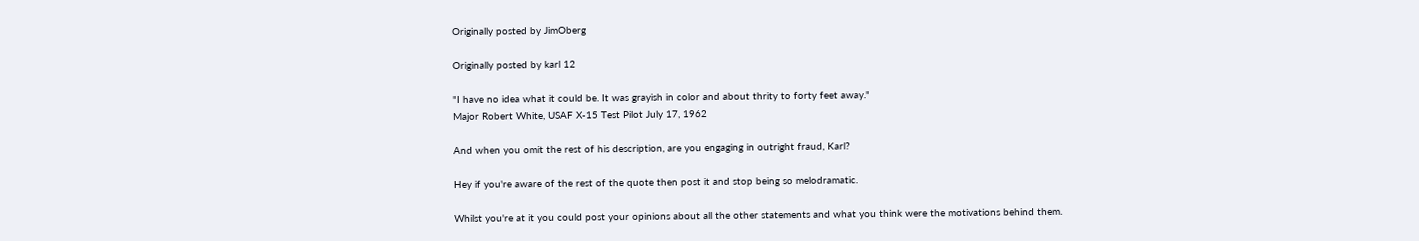Originally posted by JimOberg

Originally posted by karl 12

"I have no idea what it could be. It was grayish in color and about thrity to forty feet away."
Major Robert White, USAF X-15 Test Pilot July 17, 1962

And when you omit the rest of his description, are you engaging in outright fraud, Karl?

Hey if you're aware of the rest of the quote then post it and stop being so melodramatic.

Whilst you're at it you could post your opinions about all the other statements and what you think were the motivations behind them.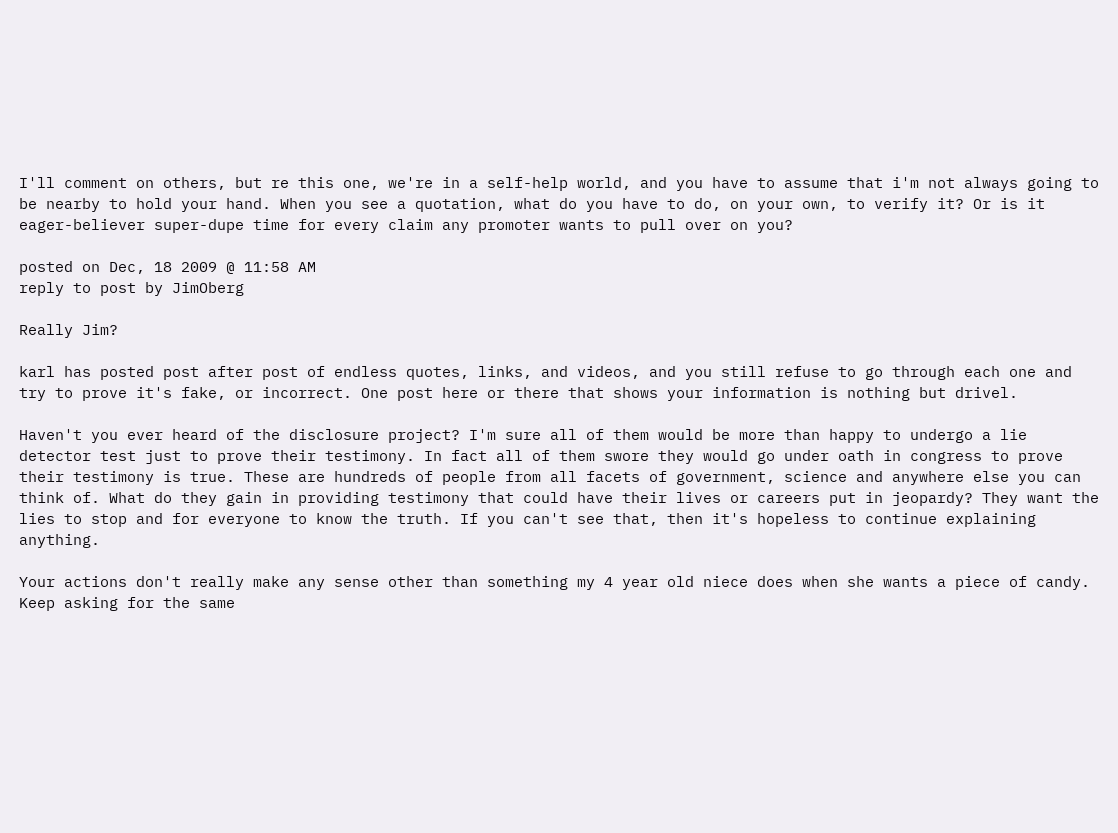I'll comment on others, but re this one, we're in a self-help world, and you have to assume that i'm not always going to be nearby to hold your hand. When you see a quotation, what do you have to do, on your own, to verify it? Or is it eager-believer super-dupe time for every claim any promoter wants to pull over on you?

posted on Dec, 18 2009 @ 11:58 AM
reply to post by JimOberg

Really Jim?

karl has posted post after post of endless quotes, links, and videos, and you still refuse to go through each one and try to prove it's fake, or incorrect. One post here or there that shows your information is nothing but drivel.

Haven't you ever heard of the disclosure project? I'm sure all of them would be more than happy to undergo a lie detector test just to prove their testimony. In fact all of them swore they would go under oath in congress to prove their testimony is true. These are hundreds of people from all facets of government, science and anywhere else you can think of. What do they gain in providing testimony that could have their lives or careers put in jeopardy? They want the lies to stop and for everyone to know the truth. If you can't see that, then it's hopeless to continue explaining anything.

Your actions don't really make any sense other than something my 4 year old niece does when she wants a piece of candy. Keep asking for the same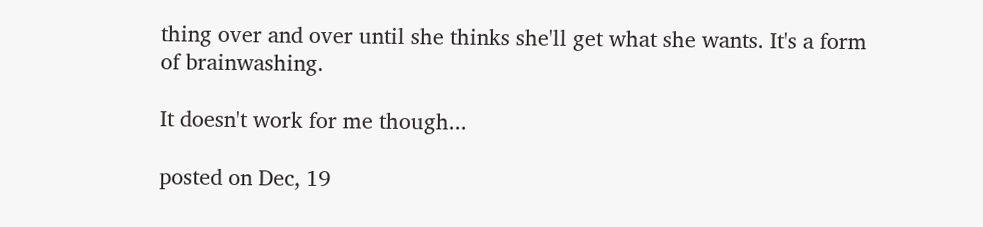thing over and over until she thinks she'll get what she wants. It's a form of brainwashing.

It doesn't work for me though...

posted on Dec, 19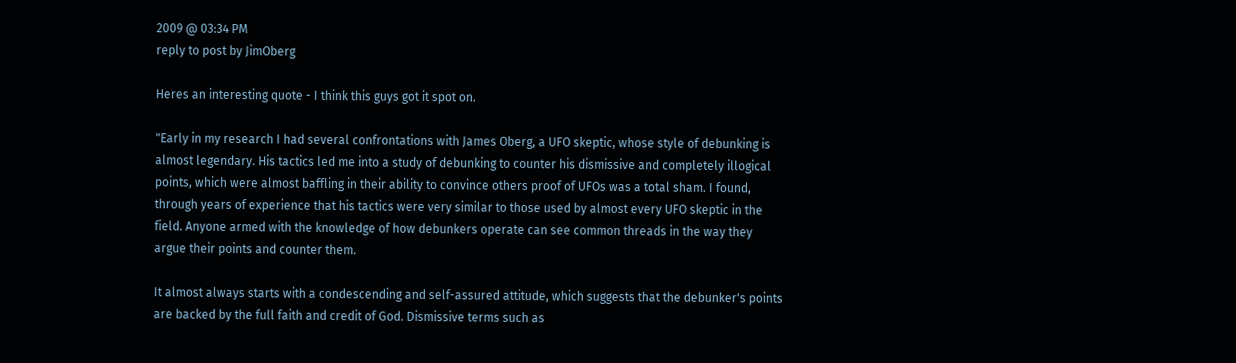2009 @ 03:34 PM
reply to post by JimOberg

Heres an interesting quote - I think this guys got it spot on.

"Early in my research I had several confrontations with James Oberg, a UFO skeptic, whose style of debunking is almost legendary. His tactics led me into a study of debunking to counter his dismissive and completely illogical points, which were almost baffling in their ability to convince others proof of UFOs was a total sham. I found, through years of experience that his tactics were very similar to those used by almost every UFO skeptic in the field. Anyone armed with the knowledge of how debunkers operate can see common threads in the way they argue their points and counter them.

It almost always starts with a condescending and self-assured attitude, which suggests that the debunker's points are backed by the full faith and credit of God. Dismissive terms such as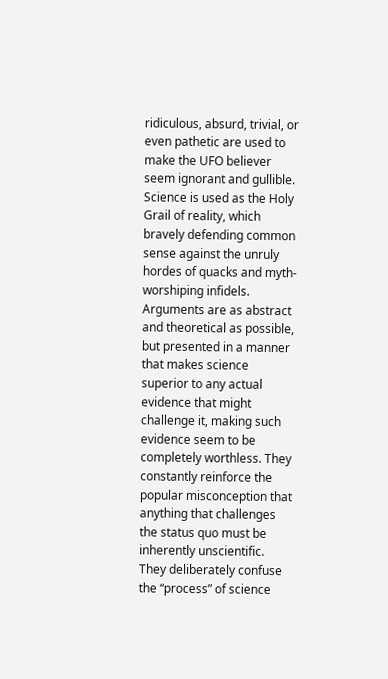ridiculous, absurd, trivial, or even pathetic are used to make the UFO believer seem ignorant and gullible. Science is used as the Holy Grail of reality, which bravely defending common sense against the unruly hordes of quacks and myth-worshiping infidels. Arguments are as abstract and theoretical as possible, but presented in a manner that makes science superior to any actual evidence that might challenge it, making such evidence seem to be completely worthless. They constantly reinforce the popular misconception that anything that challenges the status quo must be inherently unscientific. They deliberately confuse the “process” of science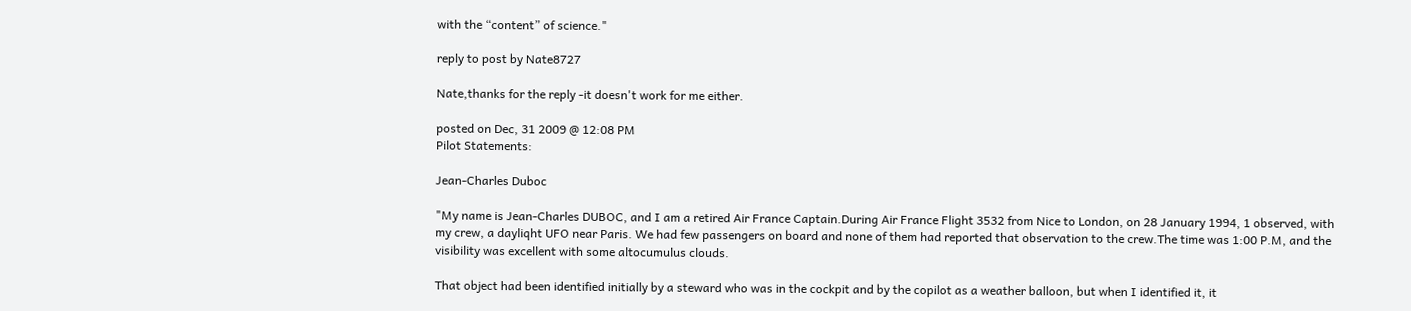with the “content” of science."

reply to post by Nate8727

Nate,thanks for the reply -it doesn't work for me either.

posted on Dec, 31 2009 @ 12:08 PM
Pilot Statements:

Jean-Charles Duboc

"My name is Jean-Charles DUBOC, and I am a retired Air France Captain.During Air France Flight 3532 from Nice to London, on 28 January 1994, 1 observed, with my crew, a dayliqht UFO near Paris. We had few passengers on board and none of them had reported that observation to the crew.The time was 1:00 P.M, and the visibility was excellent with some altocumulus clouds.

That object had been identified initially by a steward who was in the cockpit and by the copilot as a weather balloon, but when I identified it, it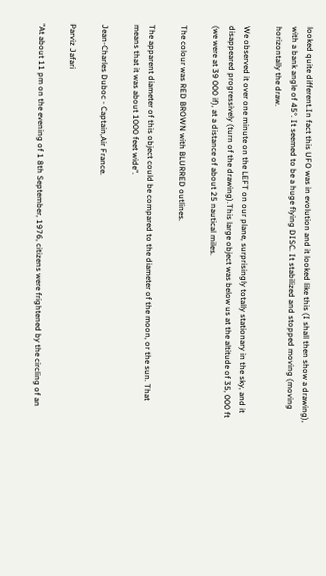looked quite different.In fact this UFO was in evolution and it looked like this (I shall then show a drawing), with a bank angle of 45°. It seemed to be a huge flying DISC. It stabilized and stopped moving (moving horizontally the draw.

We observed it over one minute on the LEFT on our plane, surprisingly totally stationary in the sky, and it disappeared progressively (turn of the drawing).This large object was below us at the altitude of 35, 000 ft (we were at 39 000 if), at a distance of about 25 nautical miles.

The colour was RED BROWN with BLURRED outlines.

The apparent diameter of this object could be compared to the diameter of the moon, or the sun. That means that it was about 1000 feet wide".

Jean-Charles Duboc - Captain,Air France.

Parviz Jafari

"At about 11 pm on the evening of 1 8th September, 1976, citizens were frightened by the circling of an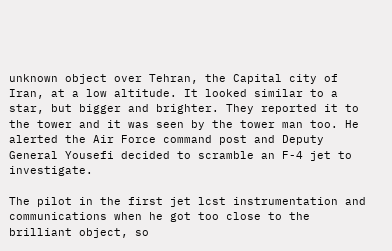unknown object over Tehran, the Capital city of Iran, at a low altitude. It looked similar to a star, but bigger and brighter. They reported it to the tower and it was seen by the tower man too. He alerted the Air Force command post and Deputy General Yousefi decided to scramble an F-4 jet to investigate.

The pilot in the first jet lcst instrumentation and communications when he got too close to the brilliant object, so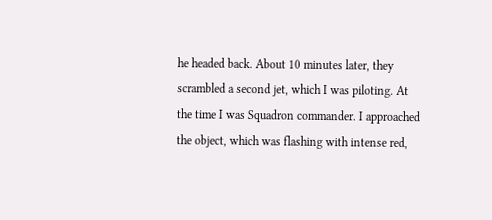he headed back. About 10 minutes later, they scrambled a second jet, which I was piloting. At the time I was Squadron commander. I approached the object, which was flashing with intense red,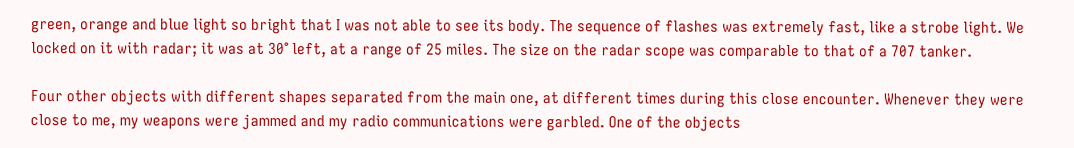green, orange and blue light so bright that I was not able to see its body. The sequence of flashes was extremely fast, like a strobe light. We locked on it with radar; it was at 30° left, at a range of 25 miles. The size on the radar scope was comparable to that of a 707 tanker.

Four other objects with different shapes separated from the main one, at different times during this close encounter. Whenever they were close to me, my weapons were jammed and my radio communications were garbled. One of the objects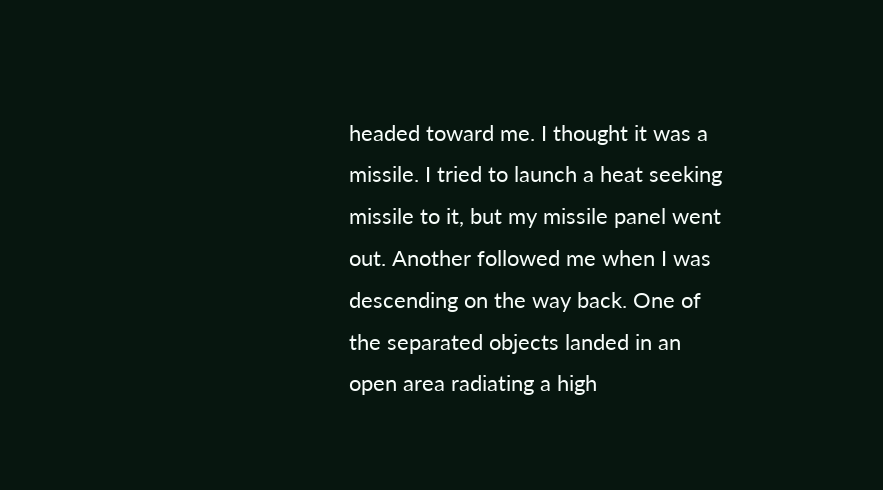headed toward me. I thought it was a missile. I tried to launch a heat seeking missile to it, but my missile panel went out. Another followed me when I was descending on the way back. One of the separated objects landed in an open area radiating a high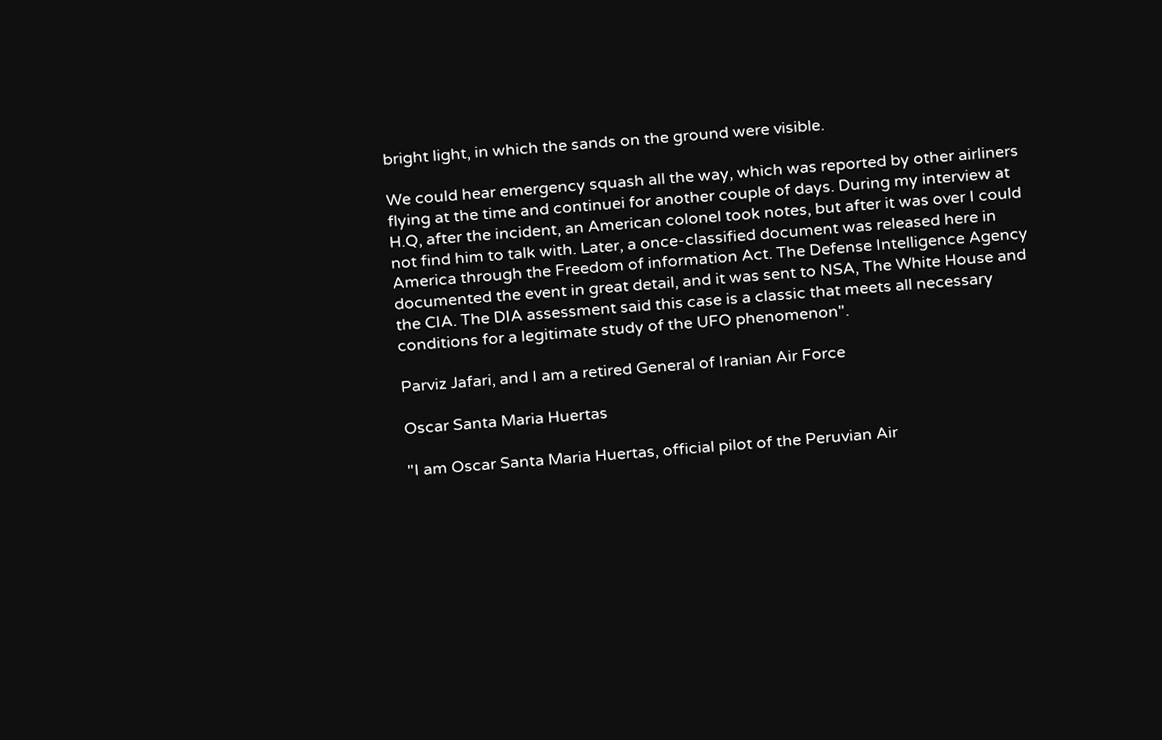bright light, in which the sands on the ground were visible.

We could hear emergency squash all the way, which was reported by other airliners flying at the time and continuei for another couple of days. During my interview at H.Q, after the incident, an American colonel took notes, but after it was over I could not find him to talk with. Later, a once-classified document was released here in America through the Freedom of information Act. The Defense Intelligence Agency documented the event in great detail, and it was sent to NSA, The White House and the CIA. The DIA assessment said this case is a classic that meets all necessary conditions for a legitimate study of the UFO phenomenon".

Parviz Jafari, and I am a retired General of Iranian Air Force

Oscar Santa Maria Huertas

"I am Oscar Santa Maria Huertas, official pilot of the Peruvian Air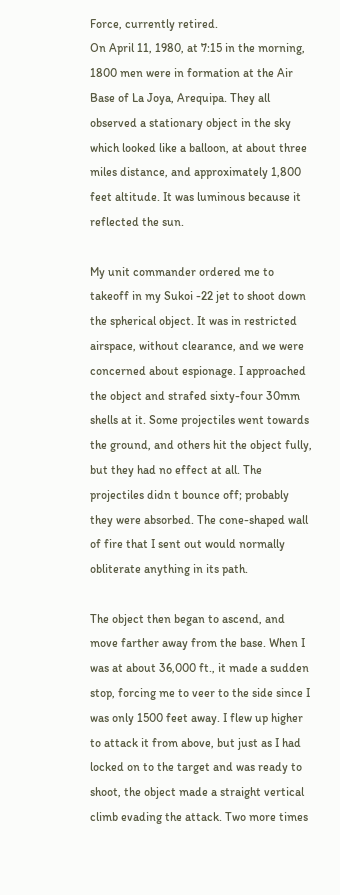Force, currently retired.
On April 11, 1980, at 7:15 in the morning, 1800 men were in formation at the Air Base of La Joya, Arequipa. They all observed a stationary object in the sky which looked like a balloon, at about three miles distance, and approximately 1,800 feet altitude. It was luminous because it reflected the sun.

My unit commander ordered me to takeoff in my Sukoi -22 jet to shoot down the spherical object. It was in restricted airspace, without clearance, and we were concerned about espionage. I approached the object and strafed sixty-four 30mm shells at it. Some projectiles went towards the ground, and others hit the object fully, but they had no effect at all. The projectiles didn t bounce off; probably they were absorbed. The cone-shaped wall of fire that I sent out would normally obliterate anything in its path.

The object then began to ascend, and move farther away from the base. When I was at about 36,000 ft., it made a sudden stop, forcing me to veer to the side since I was only 1500 feet away. I flew up higher to attack it from above, but just as I had locked on to the target and was ready to shoot, the object made a straight vertical climb evading the attack. Two more times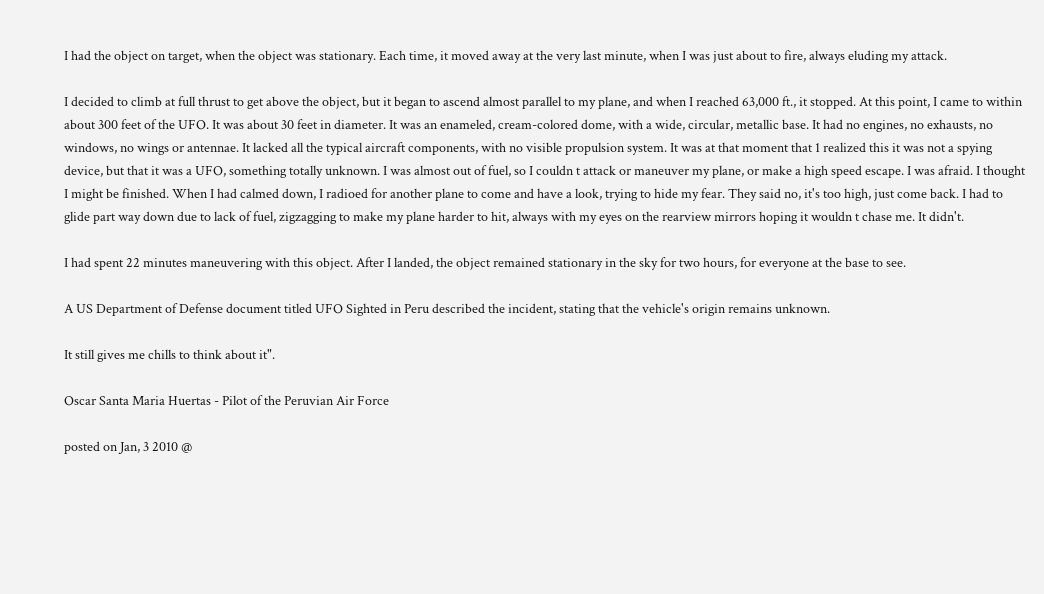I had the object on target, when the object was stationary. Each time, it moved away at the very last minute, when I was just about to fire, always eluding my attack.

I decided to climb at full thrust to get above the object, but it began to ascend almost parallel to my plane, and when I reached 63,000 ft., it stopped. At this point, I came to within about 300 feet of the UFO. It was about 30 feet in diameter. It was an enameled, cream-colored dome, with a wide, circular, metallic base. It had no engines, no exhausts, no windows, no wings or antennae. It lacked all the typical aircraft components, with no visible propulsion system. It was at that moment that 1 realized this it was not a spying device, but that it was a UFO, something totally unknown. I was almost out of fuel, so I couldn t attack or maneuver my plane, or make a high speed escape. I was afraid. I thought I might be finished. When I had calmed down, I radioed for another plane to come and have a look, trying to hide my fear. They said no, it's too high, just come back. I had to glide part way down due to lack of fuel, zigzagging to make my plane harder to hit, always with my eyes on the rearview mirrors hoping it wouldn t chase me. It didn't.

I had spent 22 minutes maneuvering with this object. After I landed, the object remained stationary in the sky for two hours, for everyone at the base to see.

A US Department of Defense document titled UFO Sighted in Peru described the incident, stating that the vehicle's origin remains unknown.

It still gives me chills to think about it".

Oscar Santa Maria Huertas - Pilot of the Peruvian Air Force

posted on Jan, 3 2010 @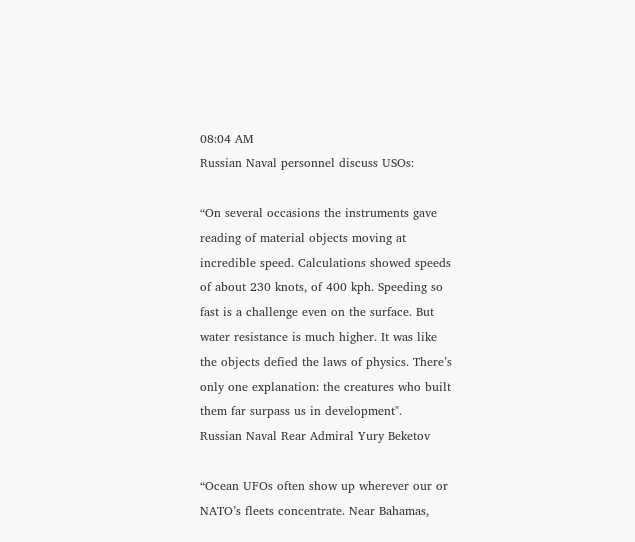08:04 AM
Russian Naval personnel discuss USOs:

“On several occasions the instruments gave reading of material objects moving at incredible speed. Calculations showed speeds of about 230 knots, of 400 kph. Speeding so fast is a challenge even on the surface. But water resistance is much higher. It was like the objects defied the laws of physics. There’s only one explanation: the creatures who built them far surpass us in development".
Russian Naval Rear Admiral Yury Beketov

“Ocean UFOs often show up wherever our or NATO’s fleets concentrate. Near Bahamas,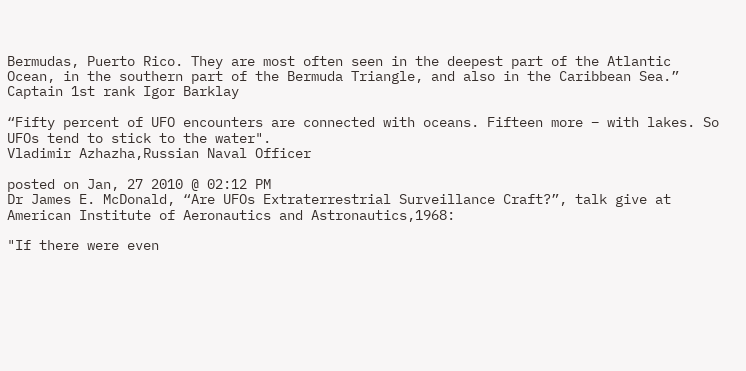Bermudas, Puerto Rico. They are most often seen in the deepest part of the Atlantic Ocean, in the southern part of the Bermuda Triangle, and also in the Caribbean Sea.”
Captain 1st rank Igor Barklay

“Fifty percent of UFO encounters are connected with oceans. Fifteen more – with lakes. So UFOs tend to stick to the water".
Vladimir Azhazha,Russian Naval Officer

posted on Jan, 27 2010 @ 02:12 PM
Dr James E. McDonald, “Are UFOs Extraterrestrial Surveillance Craft?”, talk give at American Institute of Aeronautics and Astronautics,1968:

"If there were even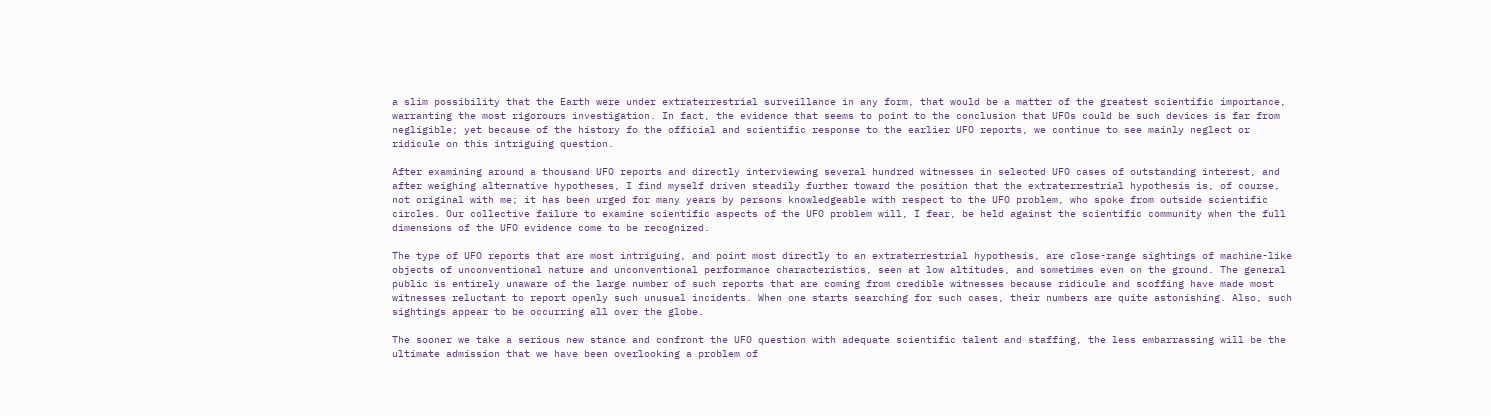a slim possibility that the Earth were under extraterrestrial surveillance in any form, that would be a matter of the greatest scientific importance, warranting the most rigorours investigation. In fact, the evidence that seems to point to the conclusion that UFOs could be such devices is far from negligible; yet because of the history fo the official and scientific response to the earlier UFO reports, we continue to see mainly neglect or ridicule on this intriguing question.

After examining around a thousand UFO reports and directly interviewing several hundred witnesses in selected UFO cases of outstanding interest, and after weighing alternative hypotheses, I find myself driven steadily further toward the position that the extraterrestrial hypothesis is, of course, not original with me; it has been urged for many years by persons knowledgeable with respect to the UFO problem, who spoke from outside scientific circles. Our collective failure to examine scientific aspects of the UFO problem will, I fear, be held against the scientific community when the full dimensions of the UFO evidence come to be recognized.

The type of UFO reports that are most intriguing, and point most directly to an extraterrestrial hypothesis, are close-range sightings of machine-like objects of unconventional nature and unconventional performance characteristics, seen at low altitudes, and sometimes even on the ground. The general public is entirely unaware of the large number of such reports that are coming from credible witnesses because ridicule and scoffing have made most witnesses reluctant to report openly such unusual incidents. When one starts searching for such cases, their numbers are quite astonishing. Also, such sightings appear to be occurring all over the globe.

The sooner we take a serious new stance and confront the UFO question with adequate scientific talent and staffing, the less embarrassing will be the ultimate admission that we have been overlooking a problem of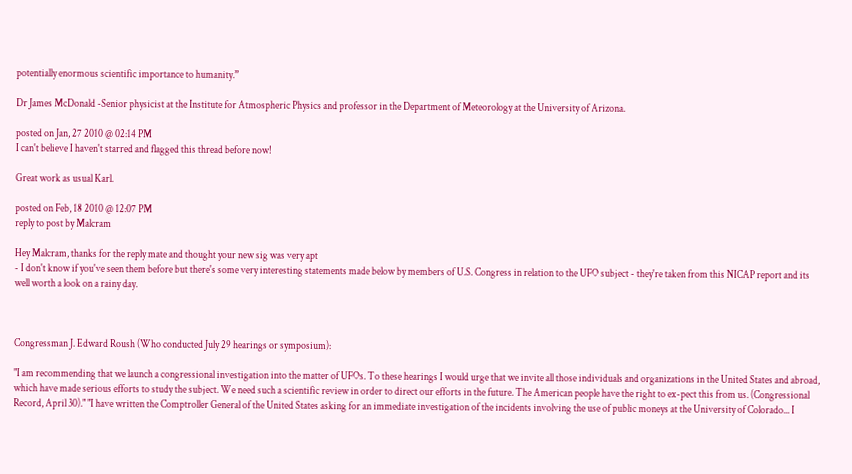potentially enormous scientific importance to humanity.”

Dr James McDonald -Senior physicist at the Institute for Atmospheric Physics and professor in the Department of Meteorology at the University of Arizona.

posted on Jan, 27 2010 @ 02:14 PM
I can't believe I haven't starred and flagged this thread before now!

Great work as usual Karl.

posted on Feb, 18 2010 @ 12:07 PM
reply to post by Malcram

Hey Malcram, thanks for the reply mate and thought your new sig was very apt
- I don't know if you've seen them before but there's some very interesting statements made below by members of U.S. Congress in relation to the UFO subject - they're taken from this NICAP report and its well worth a look on a rainy day.



Congressman J. Edward Roush (Who conducted July 29 hearings or symposium):

"I am recommending that we launch a congressional investigation into the matter of UFOs. To these hearings I would urge that we invite all those individuals and organizations in the United States and abroad, which have made serious efforts to study the subject. We need such a scientific review in order to direct our efforts in the future. The American people have the right to ex-pect this from us. (Congressional Record, April 30)." "I have written the Comptroller General of the United States asking for an immediate investigation of the incidents involving the use of public moneys at the University of Colorado... I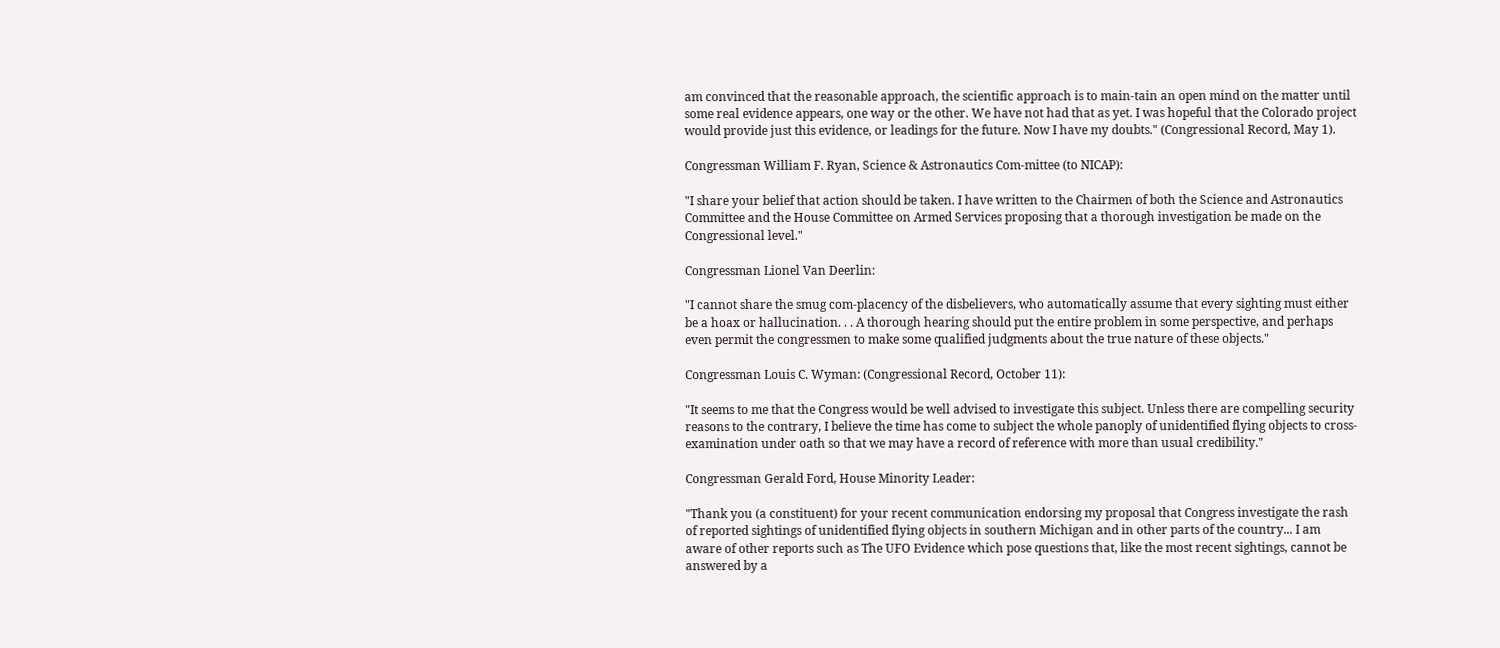am convinced that the reasonable approach, the scientific approach is to main-tain an open mind on the matter until some real evidence appears, one way or the other. We have not had that as yet. I was hopeful that the Colorado project would provide just this evidence, or leadings for the future. Now I have my doubts." (Congressional Record, May 1).

Congressman William F. Ryan, Science & Astronautics Com-mittee (to NICAP):

"I share your belief that action should be taken. I have written to the Chairmen of both the Science and Astronautics Committee and the House Committee on Armed Services proposing that a thorough investigation be made on the Congressional level."

Congressman Lionel Van Deerlin:

"I cannot share the smug com-placency of the disbelievers, who automatically assume that every sighting must either be a hoax or hallucination. . . A thorough hearing should put the entire problem in some perspective, and perhaps even permit the congressmen to make some qualified judgments about the true nature of these objects."

Congressman Louis C. Wyman: (Congressional Record, October 11):

"It seems to me that the Congress would be well advised to investigate this subject. Unless there are compelling security reasons to the contrary, I believe the time has come to subject the whole panoply of unidentified flying objects to cross-examination under oath so that we may have a record of reference with more than usual credibility."

Congressman Gerald Ford, House Minority Leader:

"Thank you (a constituent) for your recent communication endorsing my proposal that Congress investigate the rash of reported sightings of unidentified flying objects in southern Michigan and in other parts of the country... I am aware of other reports such as The UFO Evidence which pose questions that, like the most recent sightings, cannot be answered by a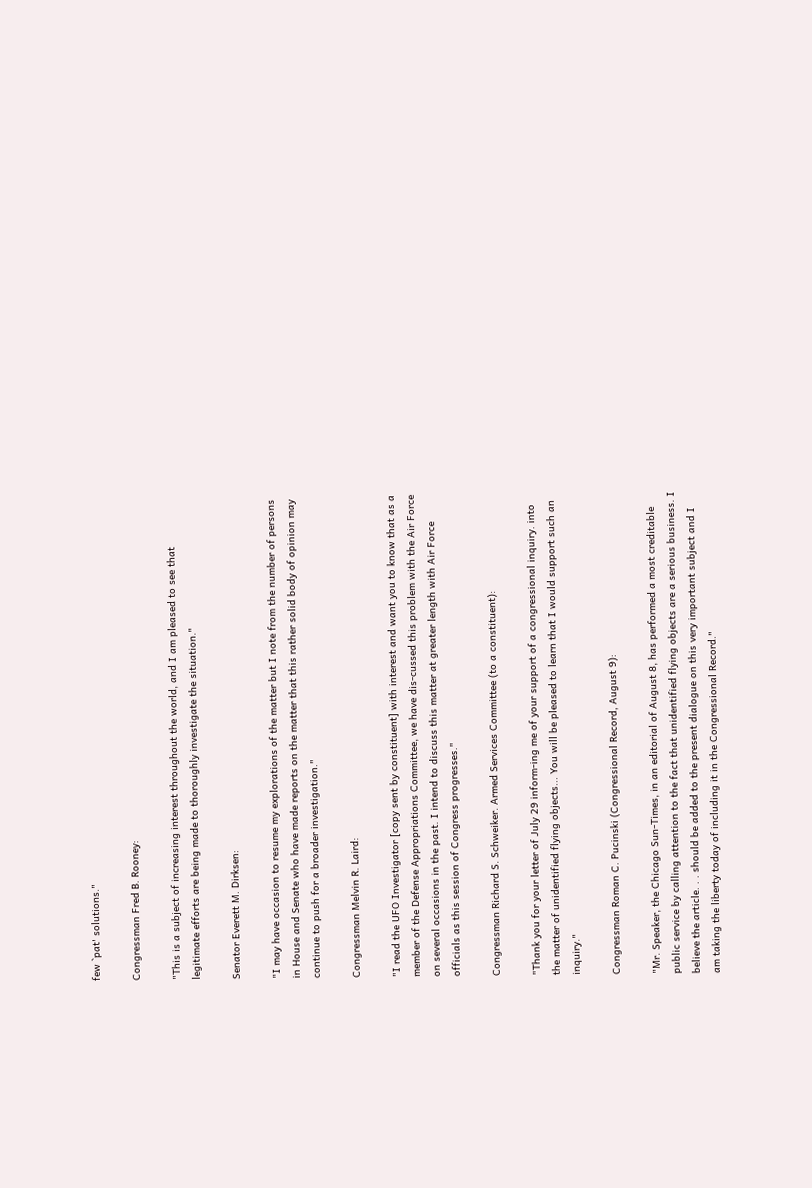few `pat' solutions."

Congressman Fred B. Rooney:

"This is a subject of increasing interest throughout the world, and I am pleased to see that legitimate efforts are being made to thoroughly investigate the situation."

Senator Everett M. Dirksen:

"I may have occasion to resume my explorations of the matter but I note from the number of persons in House and Senate who have made reports on the matter that this rather solid body of opinion may continue to push for a broader investigation."

Congressman Melvin R. Laird:

"I read the UFO Investigator [copy sent by constituent] with interest and want you to know that as a member of the Defense Appropriations Committee, we have dis-cussed this problem with the Air Force on several occasions in the past. I intend to discuss this matter at greater length with Air Force officials as this session of Congress progresses."

Congressman Richard S. Schweiker. Armed Services Committee (to a constituent):

"Thank you for your letter of July 29 inform-ing me of your support of a congressional inquiry. into the matter of unidentified flying objects... You will be pleased to learn that I would support such an inquiry."

Congressman Roman C. Pucinski (Congressional Record, August 9):

"Mr. Speaker, the Chicago Sun-Times, in an editorial of August 8, has performed a most creditable public service by calling attention to the fact that unidentified flying objects are a serious business. I believe the article. . . should be added to the present dialogue on this very important subject and I am taking the liberty today of including it in the Congressional Record."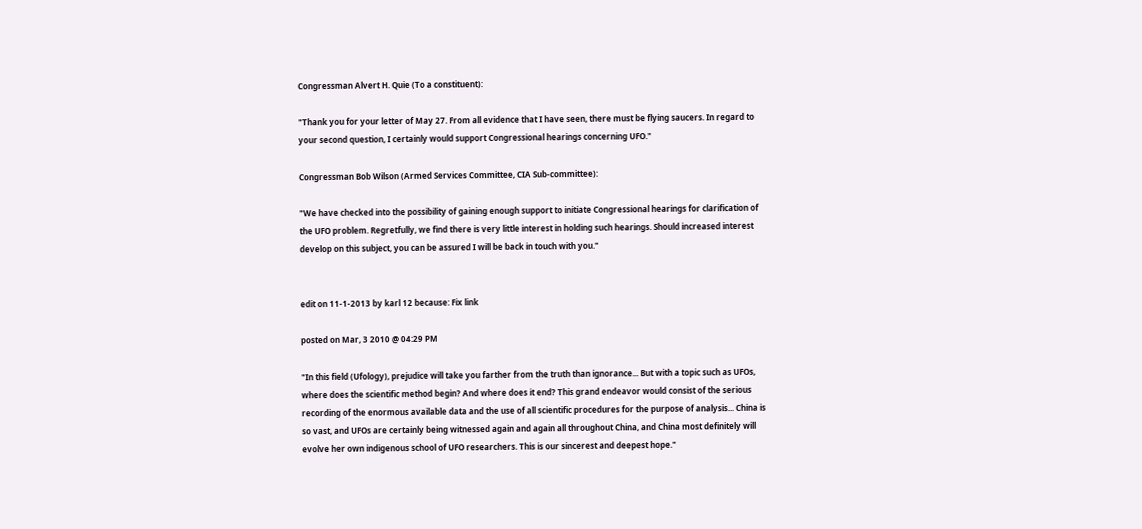Congressman Alvert H. Quie (To a constituent):

"Thank you for your letter of May 27. From all evidence that I have seen, there must be flying saucers. In regard to your second question, I certainly would support Congressional hearings concerning UFO."

Congressman Bob Wilson (Armed Services Committee, CIA Sub-committee):

"We have checked into the possibility of gaining enough support to initiate Congressional hearings for clarification of the UFO problem. Regretfully, we find there is very little interest in holding such hearings. Should increased interest develop on this subject, you can be assured I will be back in touch with you."


edit on 11-1-2013 by karl 12 because: Fix link

posted on Mar, 3 2010 @ 04:29 PM

"In this field (Ufology), prejudice will take you farther from the truth than ignorance... But with a topic such as UFOs, where does the scientific method begin? And where does it end? This grand endeavor would consist of the serious recording of the enormous available data and the use of all scientific procedures for the purpose of analysis... China is so vast, and UFOs are certainly being witnessed again and again all throughout China, and China most definitely will evolve her own indigenous school of UFO researchers. This is our sincerest and deepest hope."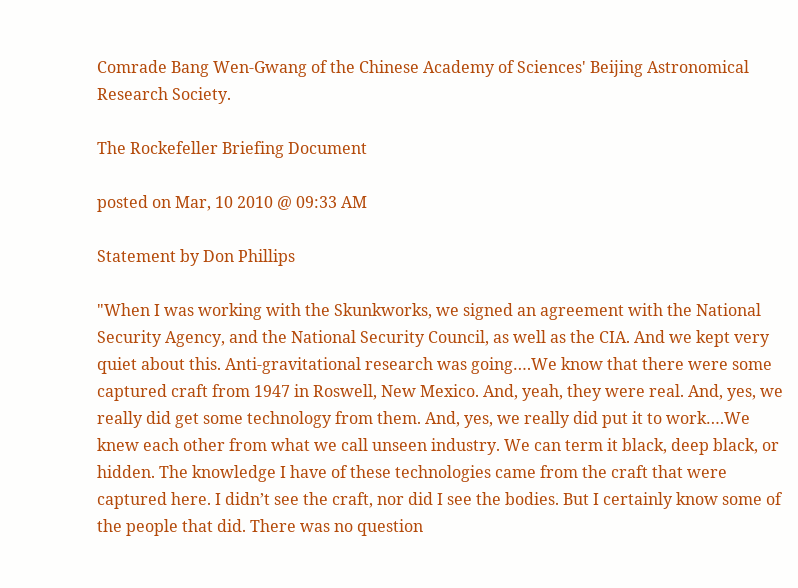Comrade Bang Wen-Gwang of the Chinese Academy of Sciences' Beijing Astronomical Research Society.

The Rockefeller Briefing Document

posted on Mar, 10 2010 @ 09:33 AM

Statement by Don Phillips

"When I was working with the Skunkworks, we signed an agreement with the National Security Agency, and the National Security Council, as well as the CIA. And we kept very quiet about this. Anti-gravitational research was going….We know that there were some captured craft from 1947 in Roswell, New Mexico. And, yeah, they were real. And, yes, we really did get some technology from them. And, yes, we really did put it to work….We knew each other from what we call unseen industry. We can term it black, deep black, or hidden. The knowledge I have of these technologies came from the craft that were captured here. I didn’t see the craft, nor did I see the bodies. But I certainly know some of the people that did. There was no question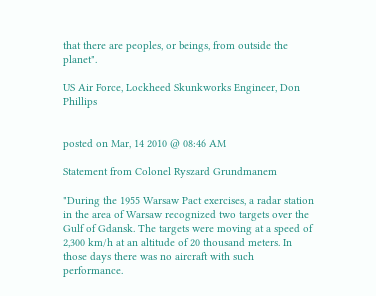that there are peoples, or beings, from outside the planet".

US Air Force, Lockheed Skunkworks Engineer, Don Phillips


posted on Mar, 14 2010 @ 08:46 AM

Statement from Colonel Ryszard Grundmanem

"During the 1955 Warsaw Pact exercises, a radar station in the area of Warsaw recognized two targets over the Gulf of Gdansk. The targets were moving at a speed of 2,300 km/h at an altitude of 20 thousand meters. In those days there was no aircraft with such performance.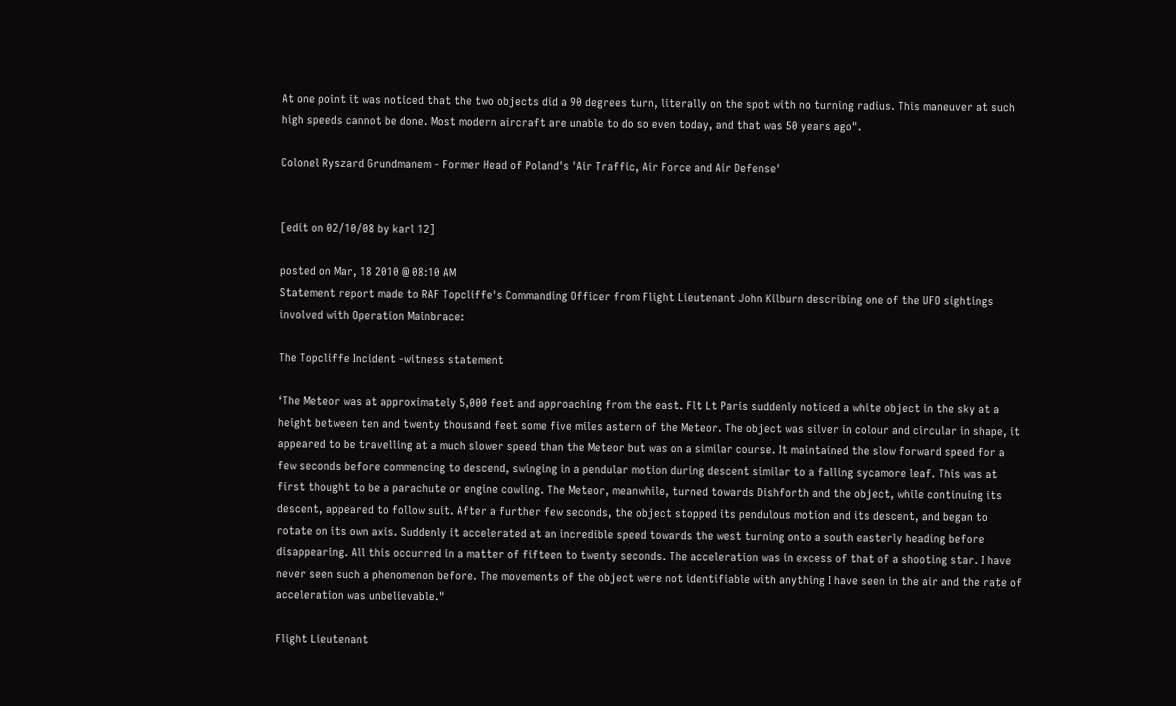At one point it was noticed that the two objects did a 90 degrees turn, literally on the spot with no turning radius. This maneuver at such high speeds cannot be done. Most modern aircraft are unable to do so even today, and that was 50 years ago".

Colonel Ryszard Grundmanem - Former Head of Poland's 'Air Traffic, Air Force and Air Defense'


[edit on 02/10/08 by karl 12]

posted on Mar, 18 2010 @ 08:10 AM
Statement report made to RAF Topcliffe's Commanding Officer from Flight Lieutenant John Kilburn describing one of the UFO sightings involved with Operation Mainbrace:

The Topcliffe Incident -witness statement

‘The Meteor was at approximately 5,000 feet and approaching from the east. Flt Lt Paris suddenly noticed a white object in the sky at a height between ten and twenty thousand feet some five miles astern of the Meteor. The object was silver in colour and circular in shape, it appeared to be travelling at a much slower speed than the Meteor but was on a similar course. It maintained the slow forward speed for a few seconds before commencing to descend, swinging in a pendular motion during descent similar to a falling sycamore leaf. This was at first thought to be a parachute or engine cowling. The Meteor, meanwhile, turned towards Dishforth and the object, while continuing its descent, appeared to follow suit. After a further few seconds, the object stopped its pendulous motion and its descent, and began to rotate on its own axis. Suddenly it accelerated at an incredible speed towards the west turning onto a south easterly heading before disappearing. All this occurred in a matter of fifteen to twenty seconds. The acceleration was in excess of that of a shooting star. I have never seen such a phenomenon before. The movements of the object were not identifiable with anything I have seen in the air and the rate of acceleration was unbelievable."

Flight Lieutenant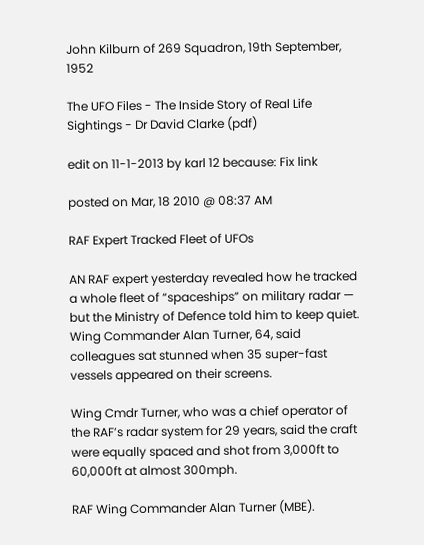John Kilburn of 269 Squadron, 19th September, 1952

The UFO Files - The Inside Story of Real Life Sightings - Dr David Clarke (pdf)

edit on 11-1-2013 by karl 12 because: Fix link

posted on Mar, 18 2010 @ 08:37 AM

RAF Expert Tracked Fleet of UFOs

AN RAF expert yesterday revealed how he tracked a whole fleet of “spaceships” on military radar — but the Ministry of Defence told him to keep quiet. Wing Commander Alan Turner, 64, said colleagues sat stunned when 35 super-fast vessels appeared on their screens.

Wing Cmdr Turner, who was a chief operator of the RAF’s radar system for 29 years, said the craft were equally spaced and shot from 3,000ft to 60,000ft at almost 300mph.

RAF Wing Commander Alan Turner (MBE).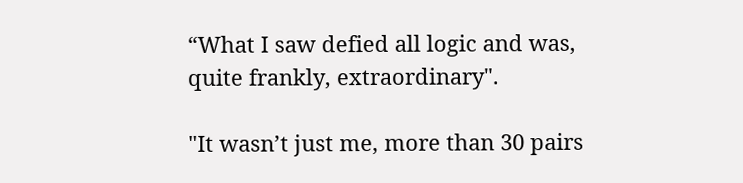“What I saw defied all logic and was, quite frankly, extraordinary".

"It wasn’t just me, more than 30 pairs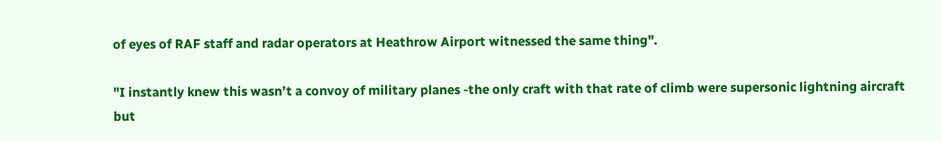of eyes of RAF staff and radar operators at Heathrow Airport witnessed the same thing".

"I instantly knew this wasn’t a convoy of military planes -the only craft with that rate of climb were supersonic lightning aircraft but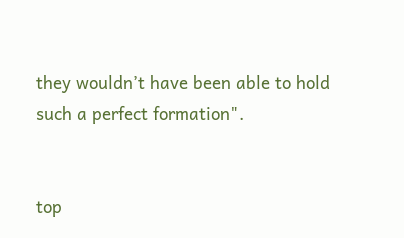they wouldn’t have been able to hold such a perfect formation".


top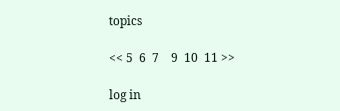topics

<< 5  6  7    9  10  11 >>

log in